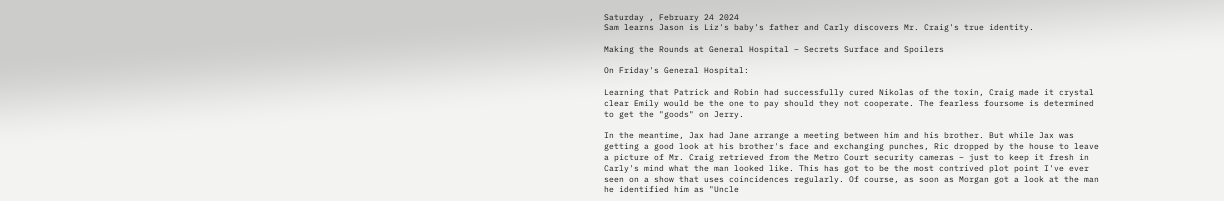Saturday , February 24 2024
Sam learns Jason is Liz's baby's father and Carly discovers Mr. Craig's true identity.

Making the Rounds at General Hospital – Secrets Surface and Spoilers

On Friday's General Hospital:

Learning that Patrick and Robin had successfully cured Nikolas of the toxin, Craig made it crystal clear Emily would be the one to pay should they not cooperate. The fearless foursome is determined to get the "goods" on Jerry.

In the meantime, Jax had Jane arrange a meeting between him and his brother. But while Jax was getting a good look at his brother's face and exchanging punches, Ric dropped by the house to leave a picture of Mr. Craig retrieved from the Metro Court security cameras – just to keep it fresh in Carly's mind what the man looked like. This has got to be the most contrived plot point I've ever seen on a show that uses coincidences regularly. Of course, as soon as Morgan got a look at the man he identified him as "Uncle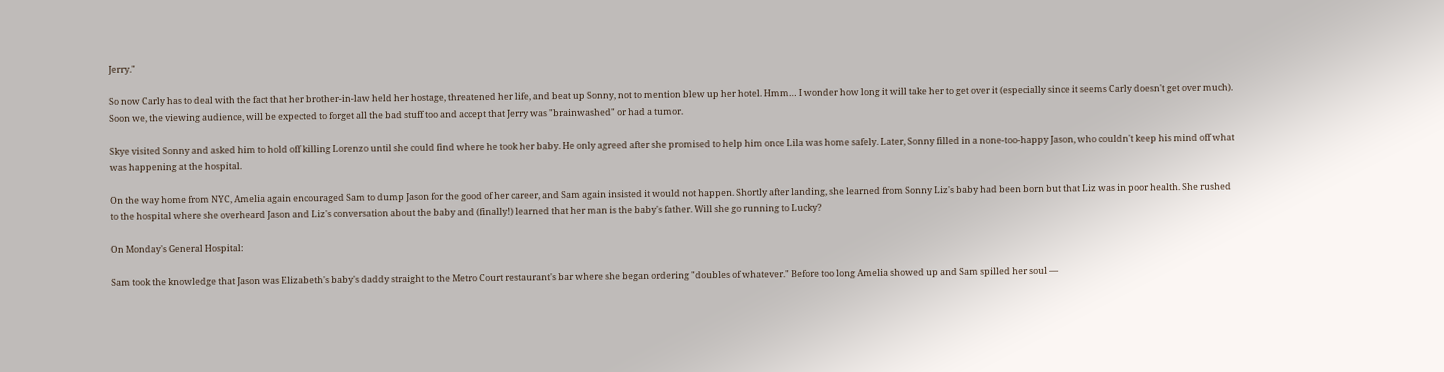Jerry."

So now Carly has to deal with the fact that her brother-in-law held her hostage, threatened her life, and beat up Sonny, not to mention blew up her hotel. Hmm… I wonder how long it will take her to get over it (especially since it seems Carly doesn't get over much). Soon we, the viewing audience, will be expected to forget all the bad stuff too and accept that Jerry was "brainwashed" or had a tumor.

Skye visited Sonny and asked him to hold off killing Lorenzo until she could find where he took her baby. He only agreed after she promised to help him once Lila was home safely. Later, Sonny filled in a none-too-happy Jason, who couldn't keep his mind off what was happening at the hospital.

On the way home from NYC, Amelia again encouraged Sam to dump Jason for the good of her career, and Sam again insisted it would not happen. Shortly after landing, she learned from Sonny Liz's baby had been born but that Liz was in poor health. She rushed to the hospital where she overheard Jason and Liz's conversation about the baby and (finally!) learned that her man is the baby's father. Will she go running to Lucky?

On Monday's General Hospital:

Sam took the knowledge that Jason was Elizabeth's baby's daddy straight to the Metro Court restaurant's bar where she began ordering "doubles of whatever." Before too long Amelia showed up and Sam spilled her soul —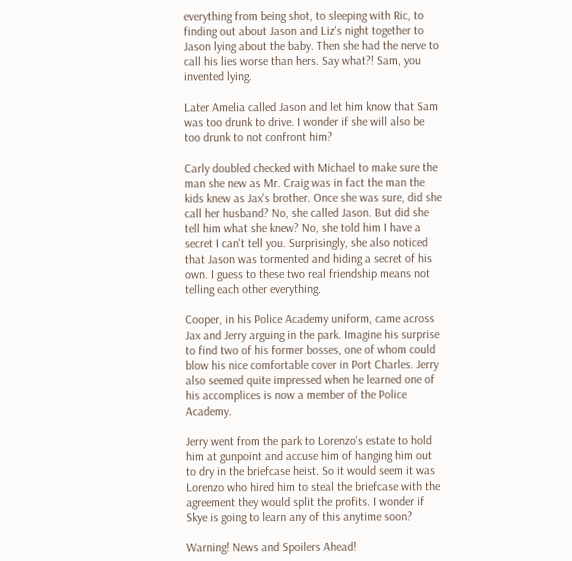everything from being shot, to sleeping with Ric, to finding out about Jason and Liz's night together to Jason lying about the baby. Then she had the nerve to call his lies worse than hers. Say what?! Sam, you invented lying.

Later Amelia called Jason and let him know that Sam was too drunk to drive. I wonder if she will also be too drunk to not confront him?

Carly doubled checked with Michael to make sure the man she new as Mr. Craig was in fact the man the kids knew as Jax's brother. Once she was sure, did she call her husband? No, she called Jason. But did she tell him what she knew? No, she told him I have a secret I can't tell you. Surprisingly, she also noticed that Jason was tormented and hiding a secret of his own. I guess to these two real friendship means not telling each other everything.

Cooper, in his Police Academy uniform, came across Jax and Jerry arguing in the park. Imagine his surprise to find two of his former bosses, one of whom could blow his nice comfortable cover in Port Charles. Jerry also seemed quite impressed when he learned one of his accomplices is now a member of the Police Academy.

Jerry went from the park to Lorenzo's estate to hold him at gunpoint and accuse him of hanging him out to dry in the briefcase heist. So it would seem it was Lorenzo who hired him to steal the briefcase with the agreement they would split the profits. I wonder if Skye is going to learn any of this anytime soon?

Warning! News and Spoilers Ahead!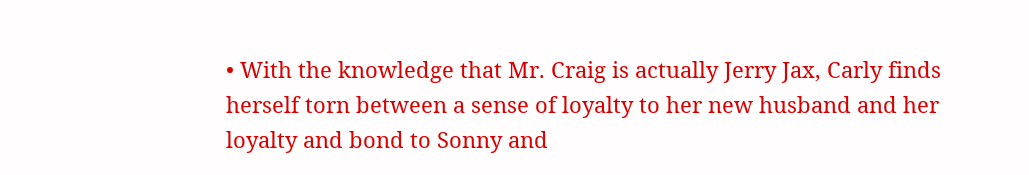• With the knowledge that Mr. Craig is actually Jerry Jax, Carly finds herself torn between a sense of loyalty to her new husband and her loyalty and bond to Sonny and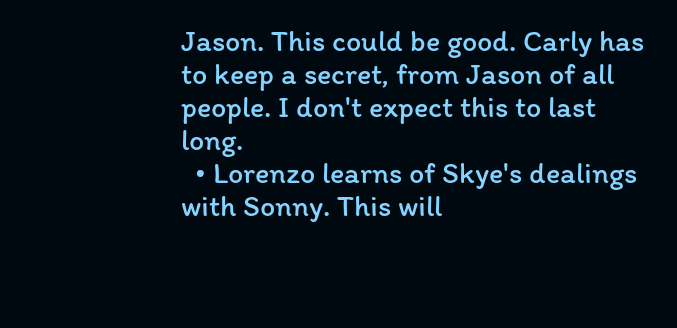Jason. This could be good. Carly has to keep a secret, from Jason of all people. I don't expect this to last long.
  • Lorenzo learns of Skye's dealings with Sonny. This will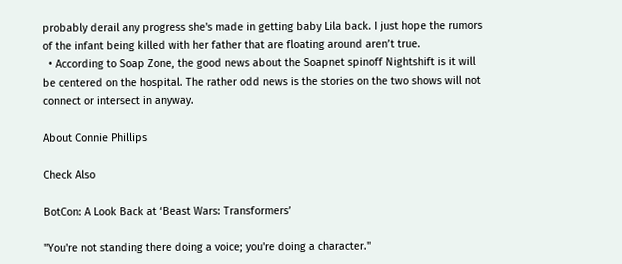probably derail any progress she's made in getting baby Lila back. I just hope the rumors of the infant being killed with her father that are floating around aren’t true.
  • According to Soap Zone, the good news about the Soapnet spinoff Nightshift is it will be centered on the hospital. The rather odd news is the stories on the two shows will not connect or intersect in anyway.

About Connie Phillips

Check Also

BotCon: A Look Back at ‘Beast Wars: Transformers’

"You're not standing there doing a voice; you're doing a character."